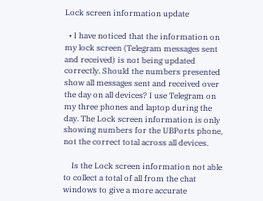Lock screen information update

  • I have noticed that the information on my lock screen (Telegram messages sent and received) is not being updated correctly. Should the numbers presented show all messages sent and received over the day on all devices? I use Telegram on my three phones and laptop during the day. The Lock screen information is only showing numbers for the UBPorts phone, not the correct total across all devices.

    Is the Lock screen information not able to collect a total of all from the chat windows to give a more accurate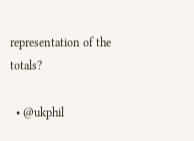representation of the totals?

  • @ukphil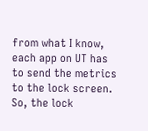from what I know, each app on UT has to send the metrics to the lock screen. So, the lock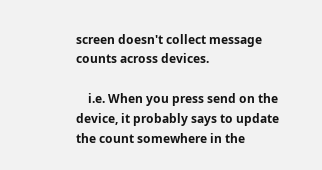screen doesn't collect message counts across devices.

    i.e. When you press send on the device, it probably says to update the count somewhere in the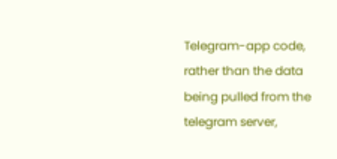Telegram-app code, rather than the data being pulled from the telegram server,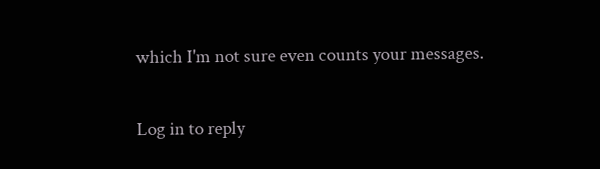which I'm not sure even counts your messages.

Log in to reply